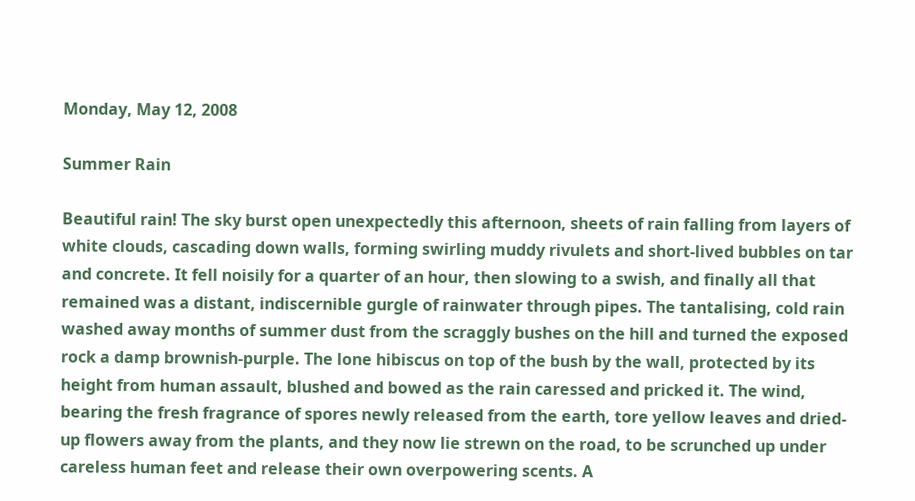Monday, May 12, 2008

Summer Rain

Beautiful rain! The sky burst open unexpectedly this afternoon, sheets of rain falling from layers of white clouds, cascading down walls, forming swirling muddy rivulets and short-lived bubbles on tar and concrete. It fell noisily for a quarter of an hour, then slowing to a swish, and finally all that remained was a distant, indiscernible gurgle of rainwater through pipes. The tantalising, cold rain washed away months of summer dust from the scraggly bushes on the hill and turned the exposed rock a damp brownish-purple. The lone hibiscus on top of the bush by the wall, protected by its height from human assault, blushed and bowed as the rain caressed and pricked it. The wind, bearing the fresh fragrance of spores newly released from the earth, tore yellow leaves and dried-up flowers away from the plants, and they now lie strewn on the road, to be scrunched up under careless human feet and release their own overpowering scents. A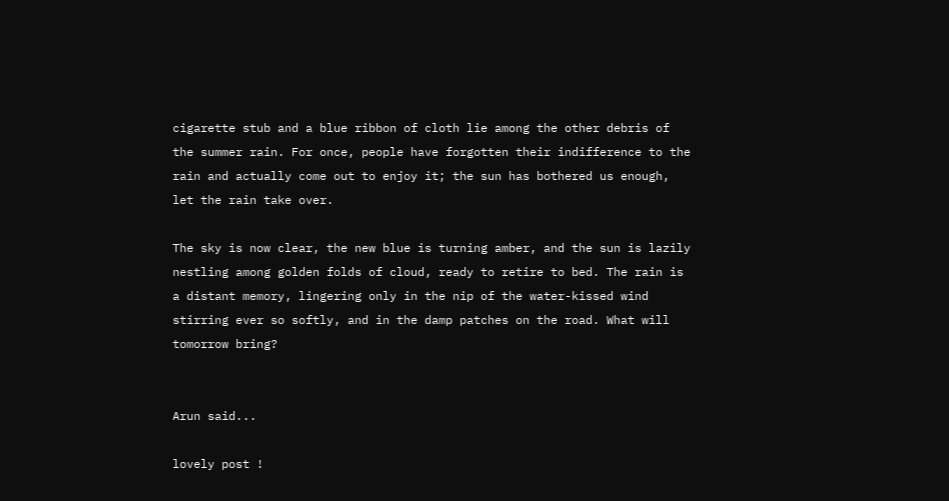cigarette stub and a blue ribbon of cloth lie among the other debris of the summer rain. For once, people have forgotten their indifference to the rain and actually come out to enjoy it; the sun has bothered us enough, let the rain take over.

The sky is now clear, the new blue is turning amber, and the sun is lazily nestling among golden folds of cloud, ready to retire to bed. The rain is a distant memory, lingering only in the nip of the water-kissed wind stirring ever so softly, and in the damp patches on the road. What will tomorrow bring?


Arun said...

lovely post !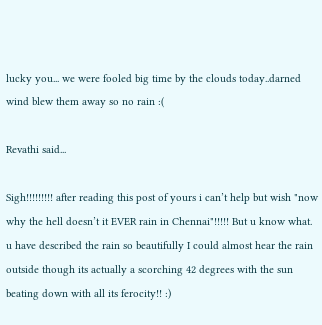lucky you... we were fooled big time by the clouds today..darned wind blew them away so no rain :(

Revathi said...

Sigh!!!!!!!!! after reading this post of yours i can’t help but wish "now why the hell doesn’t it EVER rain in Chennai"!!!!! But u know what. u have described the rain so beautifully I could almost hear the rain outside though its actually a scorching 42 degrees with the sun beating down with all its ferocity!! :)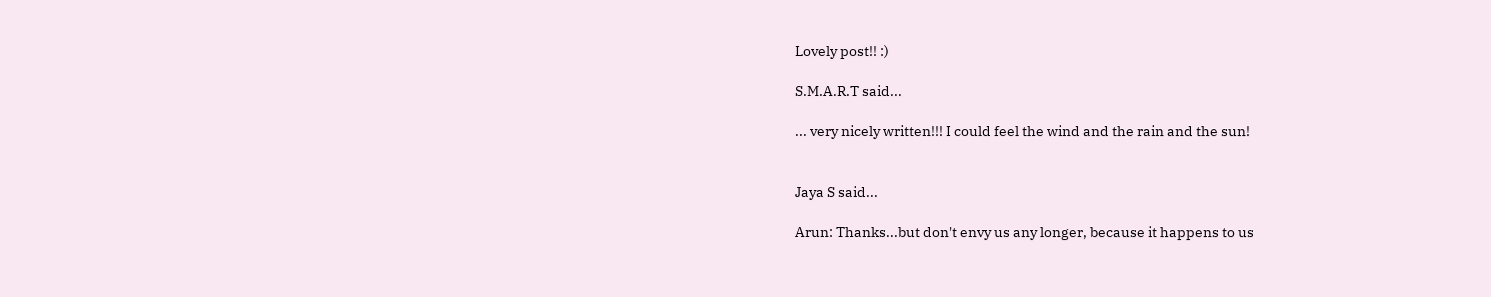Lovely post!! :)

S.M.A.R.T said...

... very nicely written!!! I could feel the wind and the rain and the sun!


Jaya S said...

Arun: Thanks...but don't envy us any longer, because it happens to us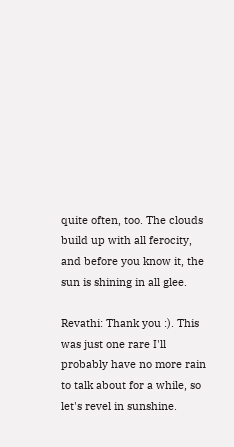quite often, too. The clouds build up with all ferocity, and before you know it, the sun is shining in all glee.

Revathi: Thank you :). This was just one rare I'll probably have no more rain to talk about for a while, so let's revel in sunshine.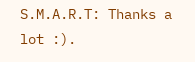S.M.A.R.T: Thanks a lot :).